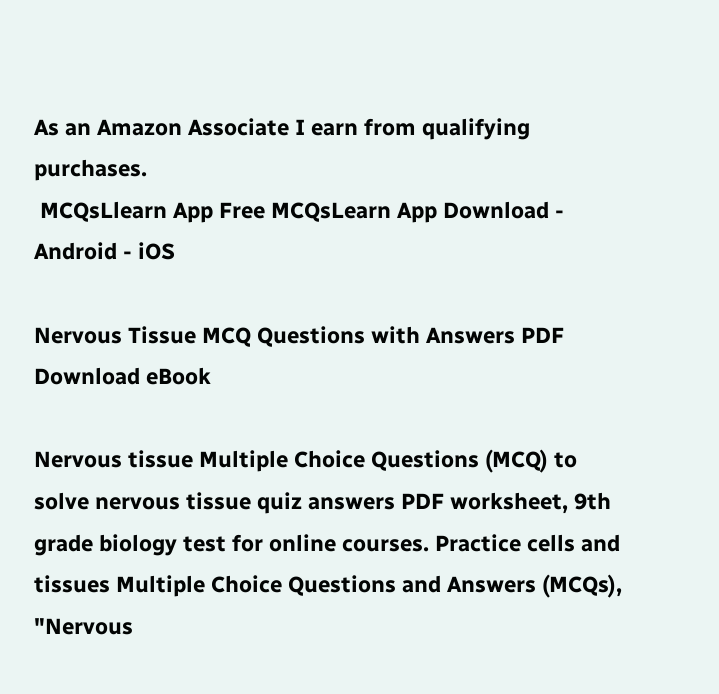As an Amazon Associate I earn from qualifying purchases.
 MCQsLlearn App Free MCQsLearn App Download - Android - iOS

Nervous Tissue MCQ Questions with Answers PDF Download eBook

Nervous tissue Multiple Choice Questions (MCQ) to solve nervous tissue quiz answers PDF worksheet, 9th grade biology test for online courses. Practice cells and tissues Multiple Choice Questions and Answers (MCQs), "Nervous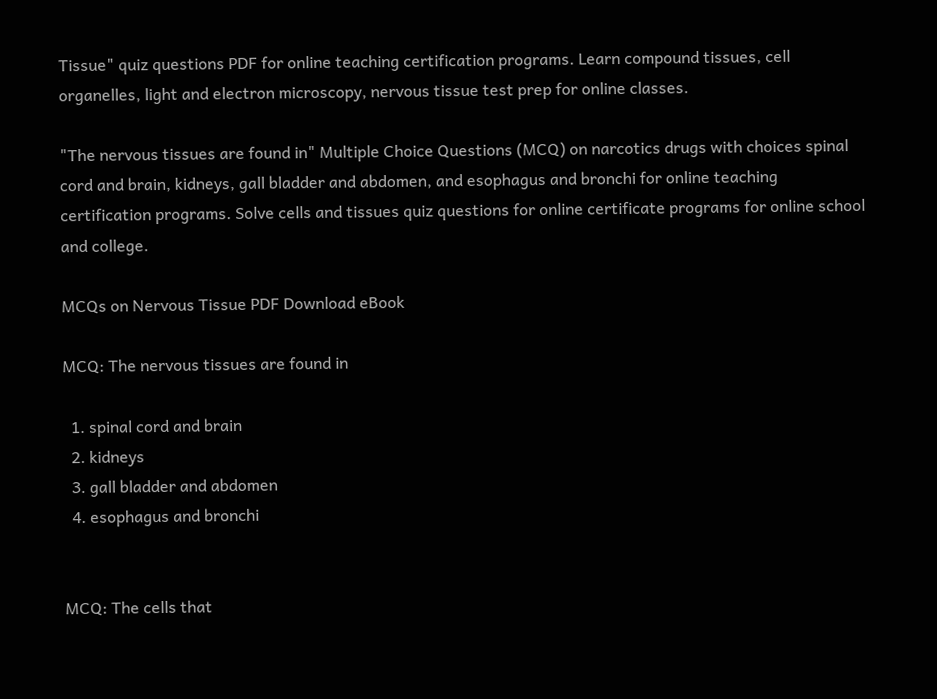Tissue" quiz questions PDF for online teaching certification programs. Learn compound tissues, cell organelles, light and electron microscopy, nervous tissue test prep for online classes.

"The nervous tissues are found in" Multiple Choice Questions (MCQ) on narcotics drugs with choices spinal cord and brain, kidneys, gall bladder and abdomen, and esophagus and bronchi for online teaching certification programs. Solve cells and tissues quiz questions for online certificate programs for online school and college.

MCQs on Nervous Tissue PDF Download eBook

MCQ: The nervous tissues are found in

  1. spinal cord and brain
  2. kidneys
  3. gall bladder and abdomen
  4. esophagus and bronchi


MCQ: The cells that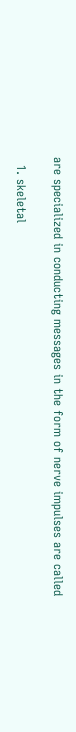are specialized in conducting messages in the form of nerve impulses are called

  1. skeletal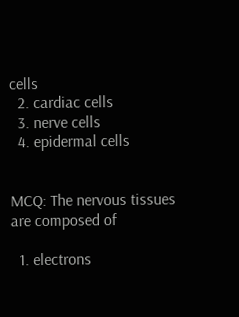cells
  2. cardiac cells
  3. nerve cells
  4. epidermal cells


MCQ: The nervous tissues are composed of

  1. electrons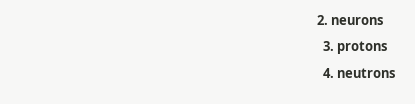2. neurons
  3. protons
  4. neutrons